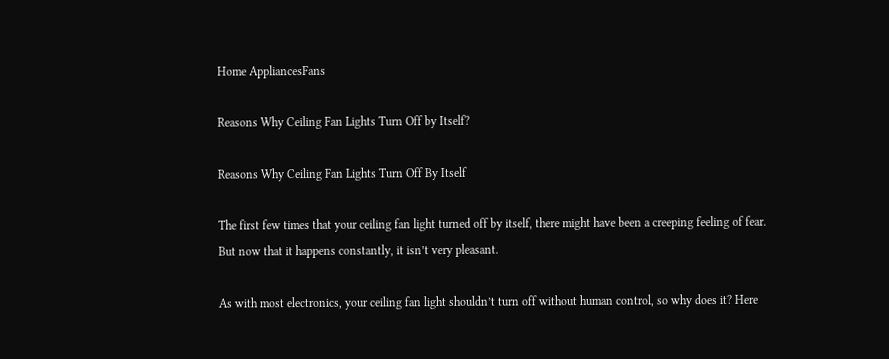Home AppliancesFans

Reasons Why Ceiling Fan Lights Turn Off by Itself?

Reasons Why Ceiling Fan Lights Turn Off By Itself

The first few times that your ceiling fan light turned off by itself, there might have been a creeping feeling of fear. But now that it happens constantly, it isn’t very pleasant.

As with most electronics, your ceiling fan light shouldn’t turn off without human control, so why does it? Here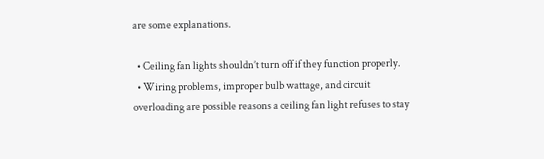are some explanations.

  • Ceiling fan lights shouldn’t turn off if they function properly.
  • Wiring problems, improper bulb wattage, and circuit overloading are possible reasons a ceiling fan light refuses to stay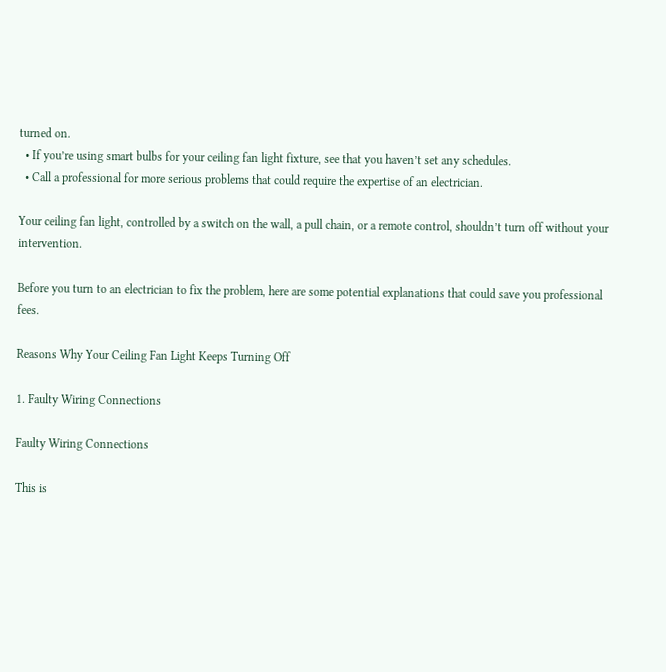turned on.
  • If you’re using smart bulbs for your ceiling fan light fixture, see that you haven’t set any schedules.
  • Call a professional for more serious problems that could require the expertise of an electrician.

Your ceiling fan light, controlled by a switch on the wall, a pull chain, or a remote control, shouldn’t turn off without your intervention.

Before you turn to an electrician to fix the problem, here are some potential explanations that could save you professional fees.

Reasons Why Your Ceiling Fan Light Keeps Turning Off

1. Faulty Wiring Connections

Faulty Wiring Connections

This is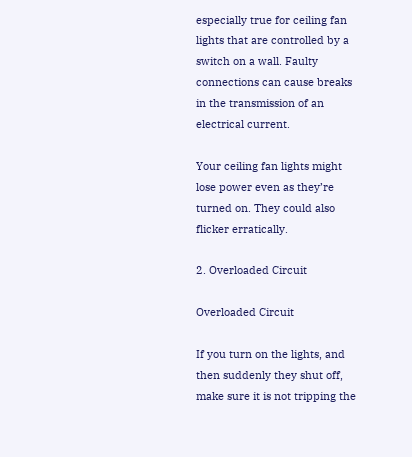especially true for ceiling fan lights that are controlled by a switch on a wall. Faulty connections can cause breaks in the transmission of an electrical current.

Your ceiling fan lights might lose power even as they’re turned on. They could also flicker erratically.

2. Overloaded Circuit

Overloaded Circuit

If you turn on the lights, and then suddenly they shut off, make sure it is not tripping the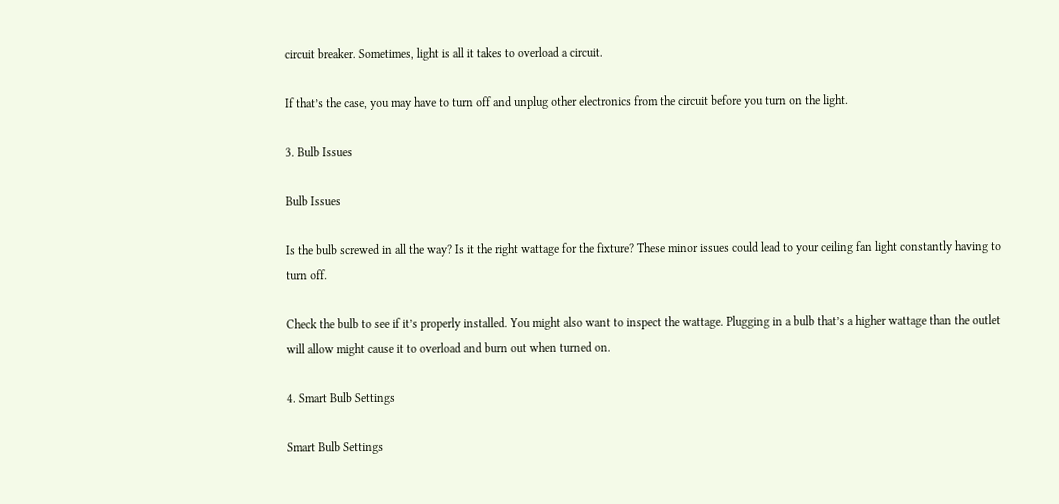circuit breaker. Sometimes, light is all it takes to overload a circuit.

If that’s the case, you may have to turn off and unplug other electronics from the circuit before you turn on the light.

3. Bulb Issues

Bulb Issues

Is the bulb screwed in all the way? Is it the right wattage for the fixture? These minor issues could lead to your ceiling fan light constantly having to turn off.

Check the bulb to see if it’s properly installed. You might also want to inspect the wattage. Plugging in a bulb that’s a higher wattage than the outlet will allow might cause it to overload and burn out when turned on.

4. Smart Bulb Settings

Smart Bulb Settings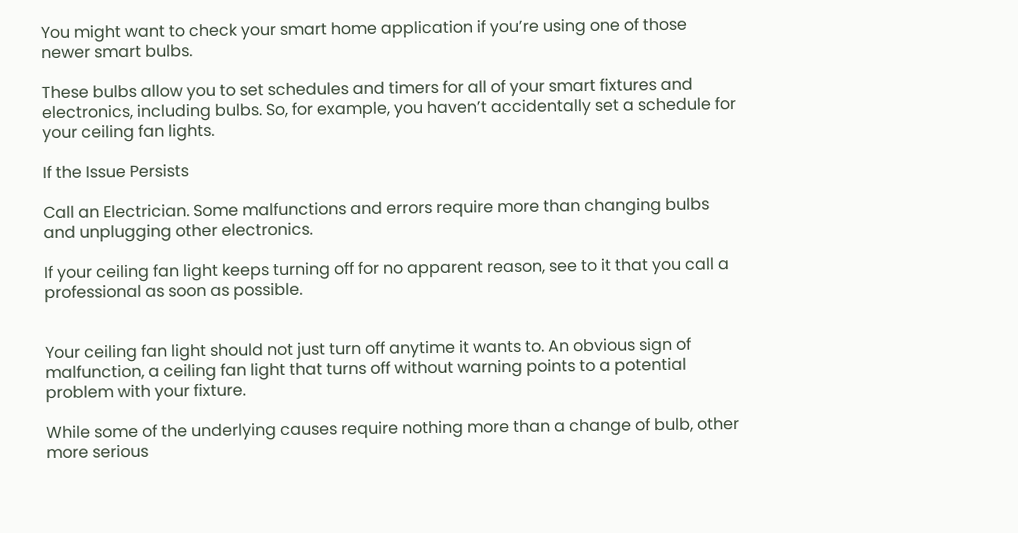You might want to check your smart home application if you’re using one of those newer smart bulbs.

These bulbs allow you to set schedules and timers for all of your smart fixtures and electronics, including bulbs. So, for example, you haven’t accidentally set a schedule for your ceiling fan lights.

If the Issue Persists

Call an Electrician. Some malfunctions and errors require more than changing bulbs and unplugging other electronics.

If your ceiling fan light keeps turning off for no apparent reason, see to it that you call a professional as soon as possible.


Your ceiling fan light should not just turn off anytime it wants to. An obvious sign of malfunction, a ceiling fan light that turns off without warning points to a potential problem with your fixture.

While some of the underlying causes require nothing more than a change of bulb, other more serious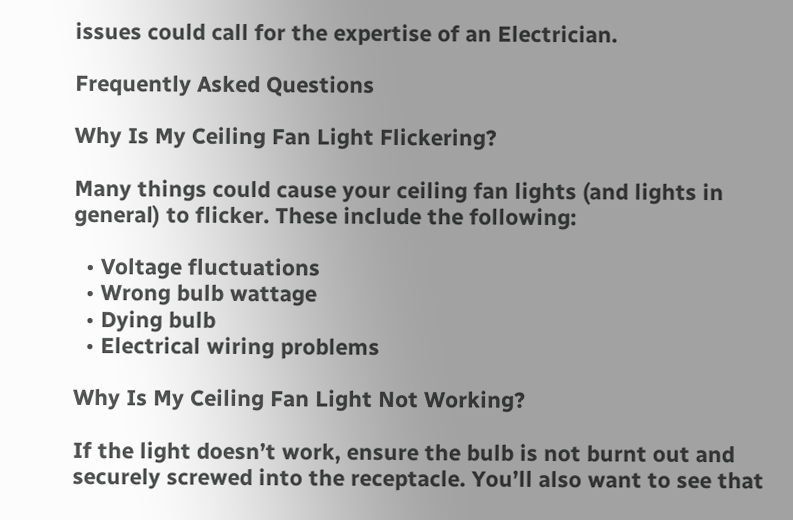issues could call for the expertise of an Electrician.

Frequently Asked Questions

Why Is My Ceiling Fan Light Flickering?

Many things could cause your ceiling fan lights (and lights in general) to flicker. These include the following:

  • Voltage fluctuations
  • Wrong bulb wattage
  • Dying bulb
  • Electrical wiring problems

Why Is My Ceiling Fan Light Not Working?

If the light doesn’t work, ensure the bulb is not burnt out and securely screwed into the receptacle. You’ll also want to see that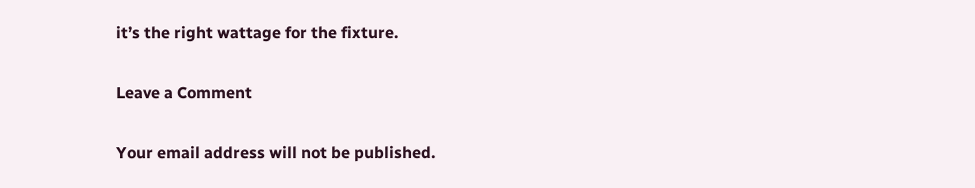it’s the right wattage for the fixture.

Leave a Comment

Your email address will not be published.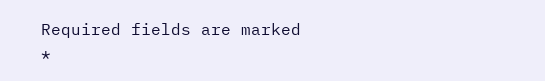Required fields are marked *